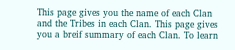This page gives you the name of each Clan and the Tribes in each Clan. This page gives you a breif summary of each Clan. To learn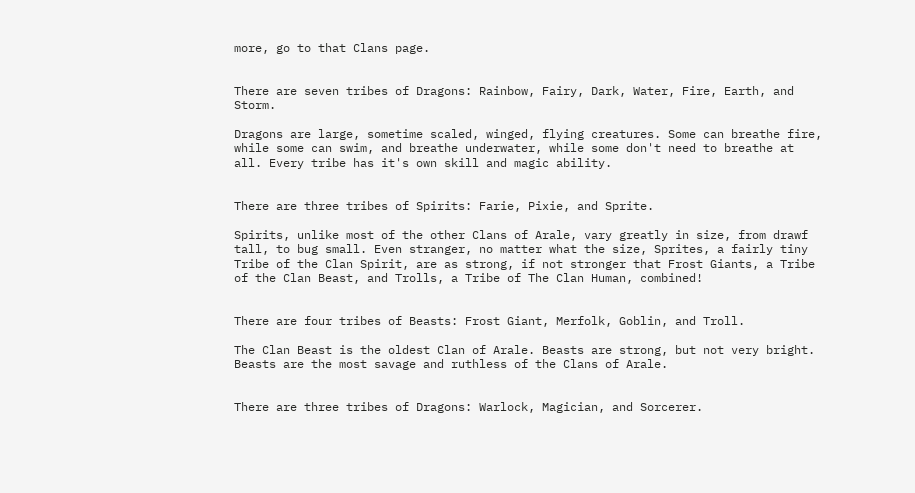more, go to that Clans page.


There are seven tribes of Dragons: Rainbow, Fairy, Dark, Water, Fire, Earth, and Storm.

Dragons are large, sometime scaled, winged, flying creatures. Some can breathe fire, while some can swim, and breathe underwater, while some don't need to breathe at all. Every tribe has it's own skill and magic ability.


There are three tribes of Spirits: Farie, Pixie, and Sprite.

Spirits, unlike most of the other Clans of Arale, vary greatly in size, from drawf tall, to bug small. Even stranger, no matter what the size, Sprites, a fairly tiny Tribe of the Clan Spirit, are as strong, if not stronger that Frost Giants, a Tribe of the Clan Beast, and Trolls, a Tribe of The Clan Human, combined!


There are four tribes of Beasts: Frost Giant, Merfolk, Goblin, and Troll.

The Clan Beast is the oldest Clan of Arale. Beasts are strong, but not very bright. Beasts are the most savage and ruthless of the Clans of Arale.


There are three tribes of Dragons: Warlock, Magician, and Sorcerer.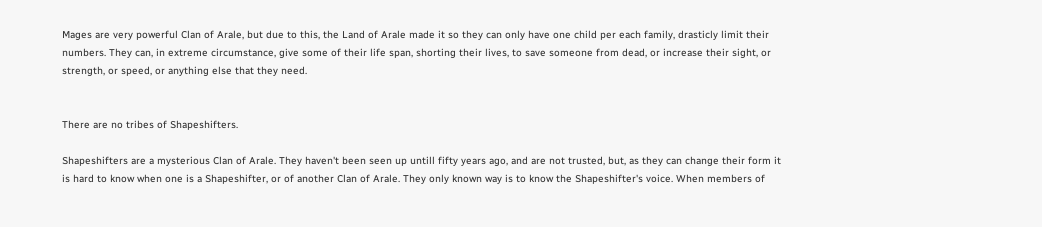Mages are very powerful Clan of Arale, but due to this, the Land of Arale made it so they can only have one child per each family, drasticly limit their numbers. They can, in extreme circumstance, give some of their life span, shorting their lives, to save someone from dead, or increase their sight, or strength, or speed, or anything else that they need.


There are no tribes of Shapeshifters.

Shapeshifters are a mysterious Clan of Arale. They haven't been seen up untill fifty years ago, and are not trusted, but, as they can change their form it is hard to know when one is a Shapeshifter, or of another Clan of Arale. They only known way is to know the Shapeshifter's voice. When members of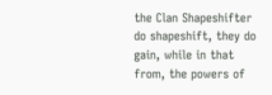the Clan Shapeshifter do shapeshift, they do gain, while in that from, the powers of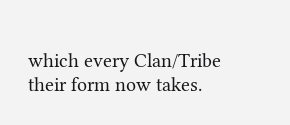which every Clan/Tribe their form now takes.